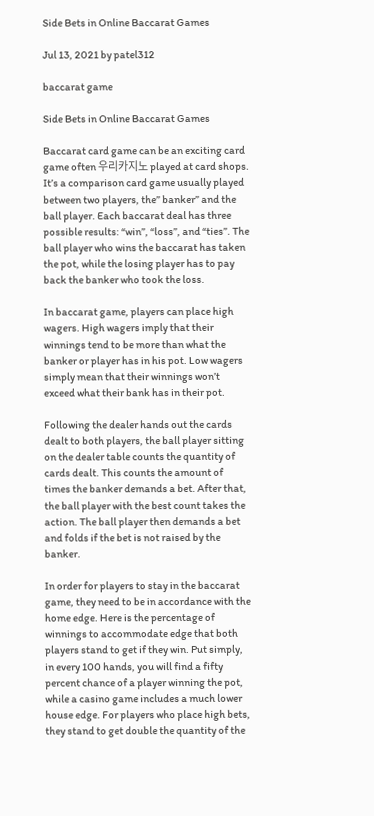Side Bets in Online Baccarat Games

Jul 13, 2021 by patel312

baccarat game

Side Bets in Online Baccarat Games

Baccarat card game can be an exciting card game often 우리카지노 played at card shops. It’s a comparison card game usually played between two players, the” banker” and the ball player. Each baccarat deal has three possible results: “win”, “loss”, and “ties”. The ball player who wins the baccarat has taken the pot, while the losing player has to pay back the banker who took the loss.

In baccarat game, players can place high wagers. High wagers imply that their winnings tend to be more than what the banker or player has in his pot. Low wagers simply mean that their winnings won’t exceed what their bank has in their pot.

Following the dealer hands out the cards dealt to both players, the ball player sitting on the dealer table counts the quantity of cards dealt. This counts the amount of times the banker demands a bet. After that, the ball player with the best count takes the action. The ball player then demands a bet and folds if the bet is not raised by the banker.

In order for players to stay in the baccarat game, they need to be in accordance with the home edge. Here is the percentage of winnings to accommodate edge that both players stand to get if they win. Put simply, in every 100 hands, you will find a fifty percent chance of a player winning the pot, while a casino game includes a much lower house edge. For players who place high bets, they stand to get double the quantity of the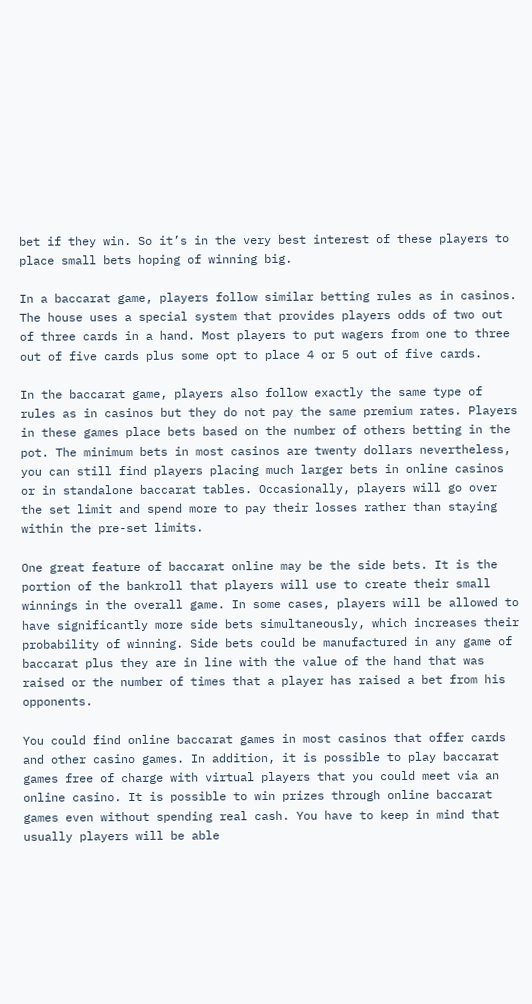bet if they win. So it’s in the very best interest of these players to place small bets hoping of winning big.

In a baccarat game, players follow similar betting rules as in casinos. The house uses a special system that provides players odds of two out of three cards in a hand. Most players to put wagers from one to three out of five cards plus some opt to place 4 or 5 out of five cards.

In the baccarat game, players also follow exactly the same type of rules as in casinos but they do not pay the same premium rates. Players in these games place bets based on the number of others betting in the pot. The minimum bets in most casinos are twenty dollars nevertheless, you can still find players placing much larger bets in online casinos or in standalone baccarat tables. Occasionally, players will go over the set limit and spend more to pay their losses rather than staying within the pre-set limits.

One great feature of baccarat online may be the side bets. It is the portion of the bankroll that players will use to create their small winnings in the overall game. In some cases, players will be allowed to have significantly more side bets simultaneously, which increases their probability of winning. Side bets could be manufactured in any game of baccarat plus they are in line with the value of the hand that was raised or the number of times that a player has raised a bet from his opponents.

You could find online baccarat games in most casinos that offer cards and other casino games. In addition, it is possible to play baccarat games free of charge with virtual players that you could meet via an online casino. It is possible to win prizes through online baccarat games even without spending real cash. You have to keep in mind that usually players will be able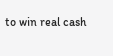to win real cash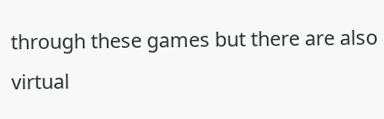through these games but there are also virtual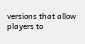versions that allow players to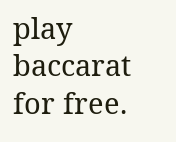play baccarat for free.